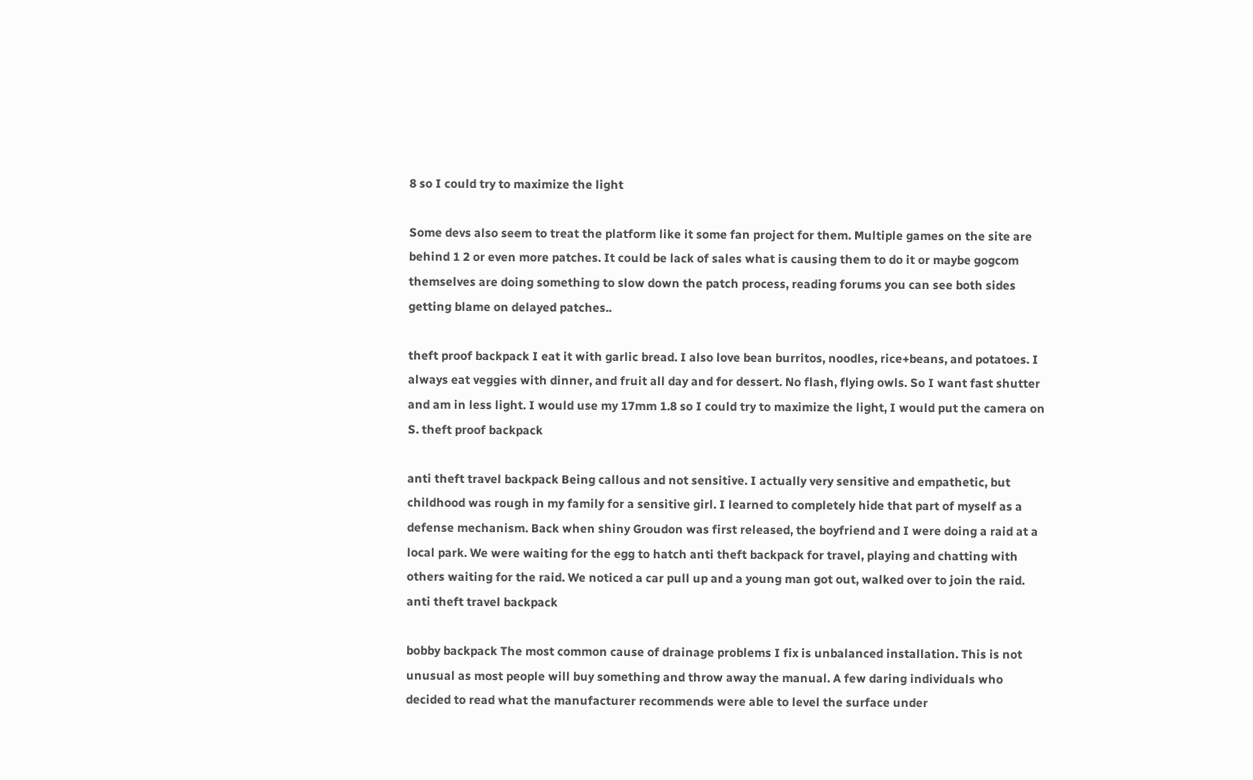8 so I could try to maximize the light

Some devs also seem to treat the platform like it some fan project for them. Multiple games on the site are behind 1 2 or even more patches. It could be lack of sales what is causing them to do it or maybe gogcom themselves are doing something to slow down the patch process, reading forums you can see both sides getting blame on delayed patches..

theft proof backpack I eat it with garlic bread. I also love bean burritos, noodles, rice+beans, and potatoes. I always eat veggies with dinner, and fruit all day and for dessert. No flash, flying owls. So I want fast shutter and am in less light. I would use my 17mm 1.8 so I could try to maximize the light, I would put the camera on S. theft proof backpack

anti theft travel backpack Being callous and not sensitive. I actually very sensitive and empathetic, but childhood was rough in my family for a sensitive girl. I learned to completely hide that part of myself as a defense mechanism. Back when shiny Groudon was first released, the boyfriend and I were doing a raid at a local park. We were waiting for the egg to hatch anti theft backpack for travel, playing and chatting with others waiting for the raid. We noticed a car pull up and a young man got out, walked over to join the raid. anti theft travel backpack

bobby backpack The most common cause of drainage problems I fix is unbalanced installation. This is not unusual as most people will buy something and throw away the manual. A few daring individuals who decided to read what the manufacturer recommends were able to level the surface under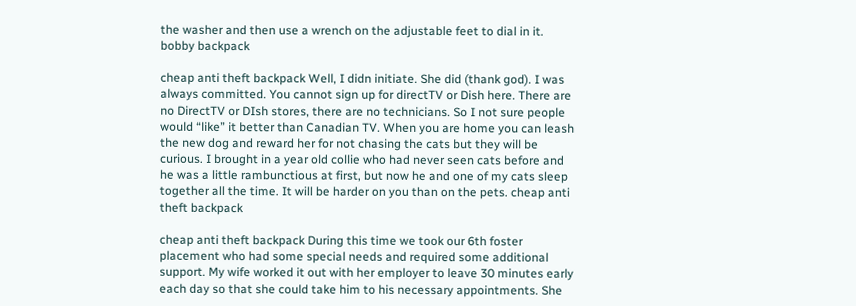the washer and then use a wrench on the adjustable feet to dial in it. bobby backpack

cheap anti theft backpack Well, I didn initiate. She did (thank god). I was always committed. You cannot sign up for directTV or Dish here. There are no DirectTV or DIsh stores, there are no technicians. So I not sure people would “like” it better than Canadian TV. When you are home you can leash the new dog and reward her for not chasing the cats but they will be curious. I brought in a year old collie who had never seen cats before and he was a little rambunctious at first, but now he and one of my cats sleep together all the time. It will be harder on you than on the pets. cheap anti theft backpack

cheap anti theft backpack During this time we took our 6th foster placement who had some special needs and required some additional support. My wife worked it out with her employer to leave 30 minutes early each day so that she could take him to his necessary appointments. She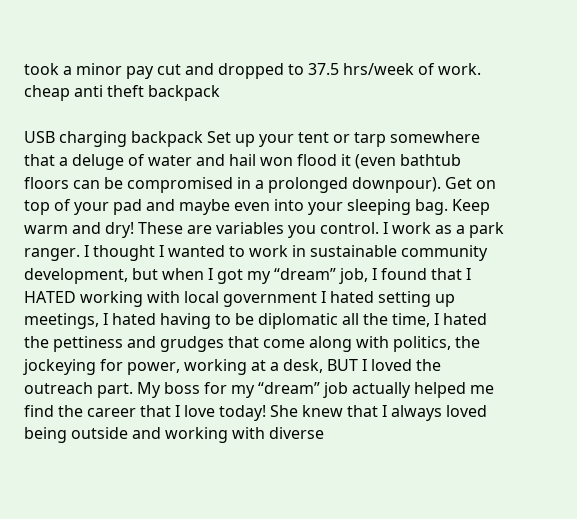took a minor pay cut and dropped to 37.5 hrs/week of work. cheap anti theft backpack

USB charging backpack Set up your tent or tarp somewhere that a deluge of water and hail won flood it (even bathtub floors can be compromised in a prolonged downpour). Get on top of your pad and maybe even into your sleeping bag. Keep warm and dry! These are variables you control. I work as a park ranger. I thought I wanted to work in sustainable community development, but when I got my “dream” job, I found that I HATED working with local government I hated setting up meetings, I hated having to be diplomatic all the time, I hated the pettiness and grudges that come along with politics, the jockeying for power, working at a desk, BUT I loved the outreach part. My boss for my “dream” job actually helped me find the career that I love today! She knew that I always loved being outside and working with diverse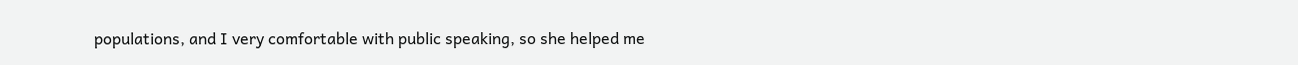populations, and I very comfortable with public speaking, so she helped me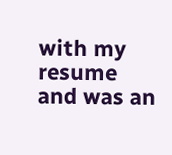with my resume and was an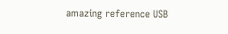amazing reference USB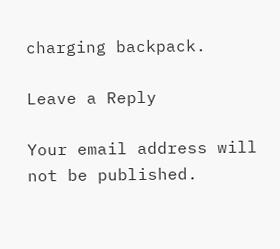charging backpack.

Leave a Reply

Your email address will not be published.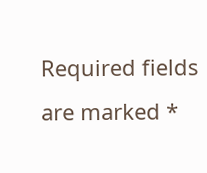Required fields are marked *